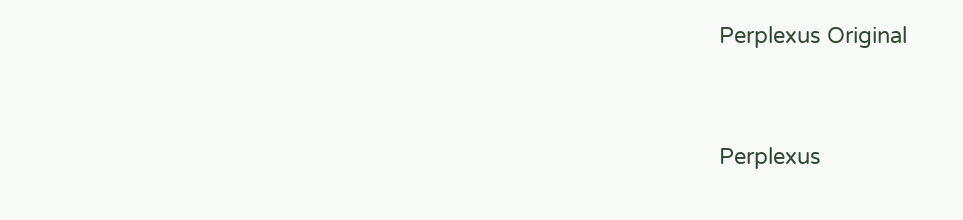Perplexus Original




Perplexus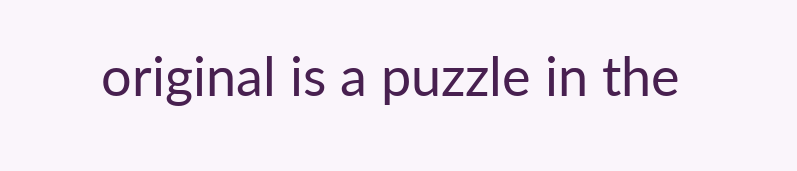original is a puzzle in the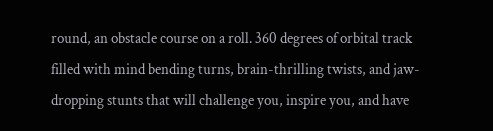round, an obstacle course on a roll. 360 degrees of orbital track filled with mind bending turns, brain-thrilling twists, and jaw-dropping stunts that will challenge you, inspire you, and have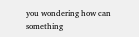you wondering how can something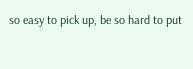so easy to pick up, be so hard to put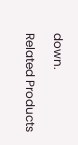down.

Related Products